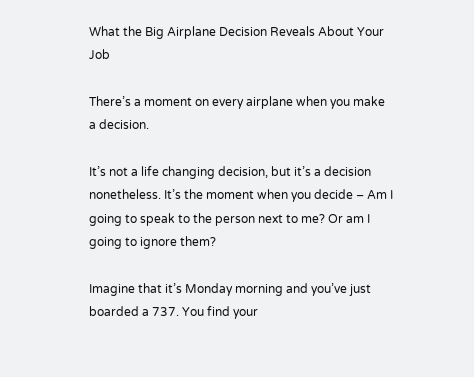What the Big Airplane Decision Reveals About Your Job

There’s a moment on every airplane when you make a decision.

It’s not a life changing decision, but it’s a decision nonetheless. It’s the moment when you decide – Am I going to speak to the person next to me? Or am I going to ignore them?

Imagine that it’s Monday morning and you’ve just boarded a 737. You find your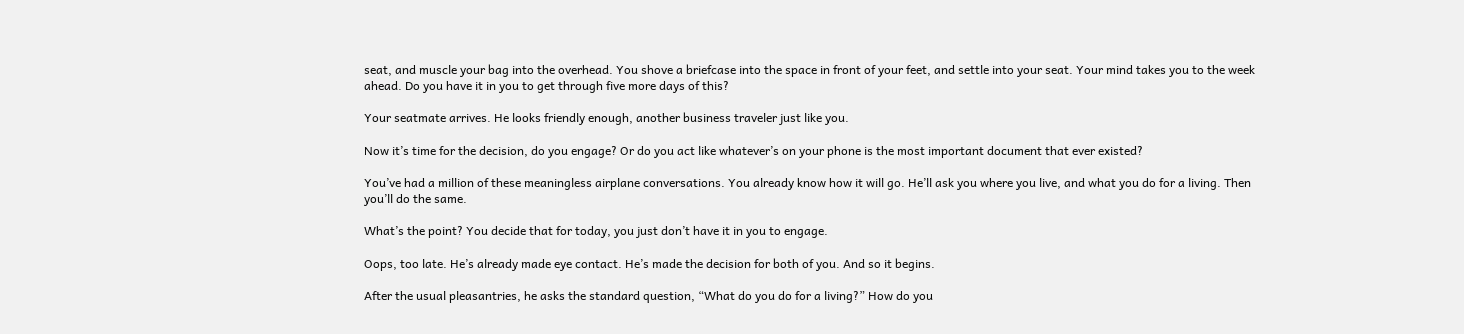seat, and muscle your bag into the overhead. You shove a briefcase into the space in front of your feet, and settle into your seat. Your mind takes you to the week ahead. Do you have it in you to get through five more days of this?

Your seatmate arrives. He looks friendly enough, another business traveler just like you.

Now it’s time for the decision, do you engage? Or do you act like whatever’s on your phone is the most important document that ever existed?

You’ve had a million of these meaningless airplane conversations. You already know how it will go. He’ll ask you where you live, and what you do for a living. Then you’ll do the same.

What’s the point? You decide that for today, you just don’t have it in you to engage.

Oops, too late. He’s already made eye contact. He’s made the decision for both of you. And so it begins.

After the usual pleasantries, he asks the standard question, “What do you do for a living?” How do you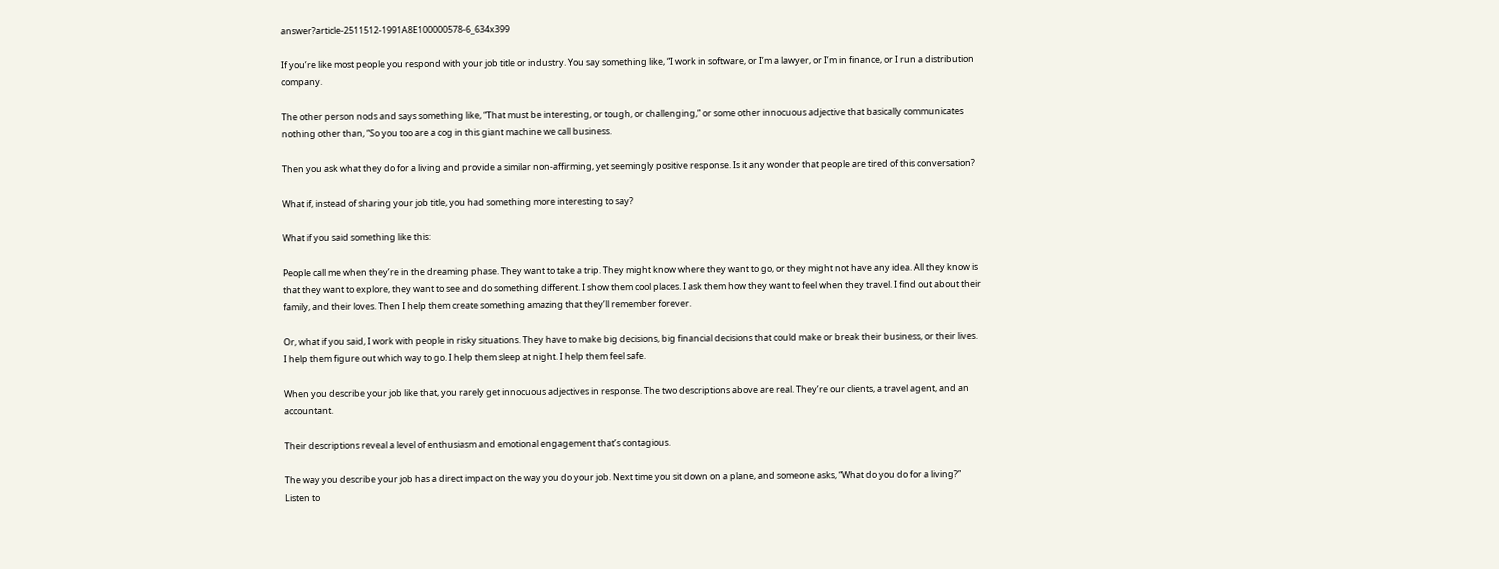answer?article-2511512-1991A8E100000578-6_634x399

If you’re like most people you respond with your job title or industry. You say something like, “I work in software, or I’m a lawyer, or I’m in finance, or I run a distribution company.

The other person nods and says something like, “That must be interesting, or tough, or challenging,” or some other innocuous adjective that basically communicates nothing other than, “So you too are a cog in this giant machine we call business.

Then you ask what they do for a living and provide a similar non-affirming, yet seemingly positive response. Is it any wonder that people are tired of this conversation?

What if, instead of sharing your job title, you had something more interesting to say?

What if you said something like this:

People call me when they’re in the dreaming phase. They want to take a trip. They might know where they want to go, or they might not have any idea. All they know is that they want to explore, they want to see and do something different. I show them cool places. I ask them how they want to feel when they travel. I find out about their family, and their loves. Then I help them create something amazing that they’ll remember forever.

Or, what if you said, I work with people in risky situations. They have to make big decisions, big financial decisions that could make or break their business, or their lives. I help them figure out which way to go. I help them sleep at night. I help them feel safe.

When you describe your job like that, you rarely get innocuous adjectives in response. The two descriptions above are real. They’re our clients, a travel agent, and an accountant.

Their descriptions reveal a level of enthusiasm and emotional engagement that’s contagious.

The way you describe your job has a direct impact on the way you do your job. Next time you sit down on a plane, and someone asks, “What do you do for a living?” Listen to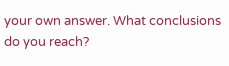your own answer. What conclusions do you reach?